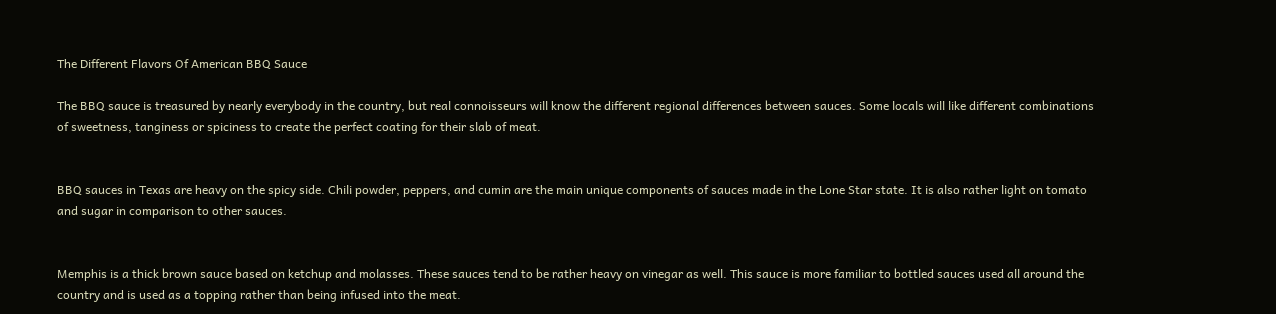The Different Flavors Of American BBQ Sauce

The BBQ sauce is treasured by nearly everybody in the country, but real connoisseurs will know the different regional differences between sauces. Some locals will like different combinations of sweetness, tanginess or spiciness to create the perfect coating for their slab of meat.


BBQ sauces in Texas are heavy on the spicy side. Chili powder, peppers, and cumin are the main unique components of sauces made in the Lone Star state. It is also rather light on tomato and sugar in comparison to other sauces.


Memphis is a thick brown sauce based on ketchup and molasses. These sauces tend to be rather heavy on vinegar as well. This sauce is more familiar to bottled sauces used all around the country and is used as a topping rather than being infused into the meat.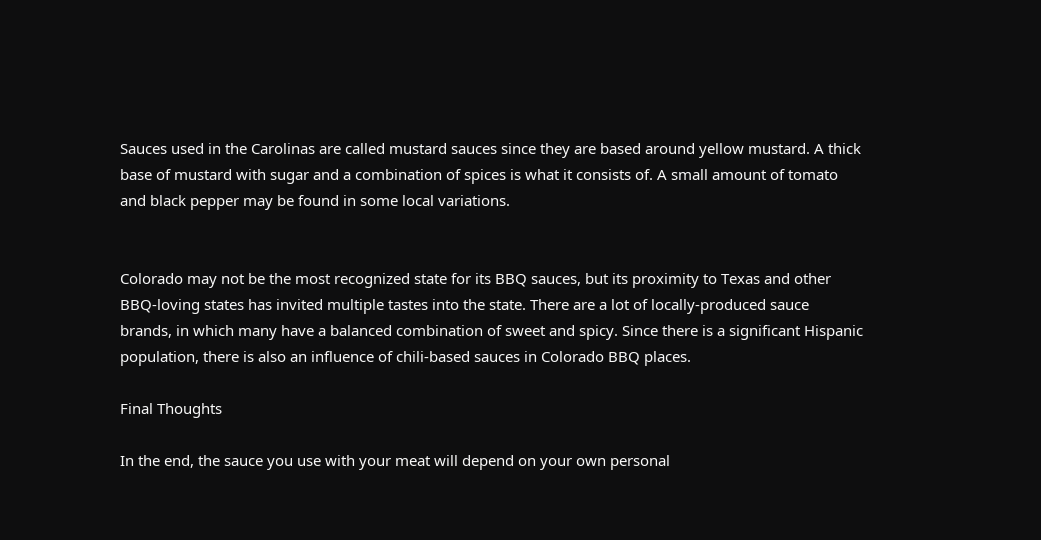Sauces used in the Carolinas are called mustard sauces since they are based around yellow mustard. A thick base of mustard with sugar and a combination of spices is what it consists of. A small amount of tomato and black pepper may be found in some local variations.


Colorado may not be the most recognized state for its BBQ sauces, but its proximity to Texas and other BBQ-loving states has invited multiple tastes into the state. There are a lot of locally-produced sauce brands, in which many have a balanced combination of sweet and spicy. Since there is a significant Hispanic population, there is also an influence of chili-based sauces in Colorado BBQ places.

Final Thoughts

In the end, the sauce you use with your meat will depend on your own personal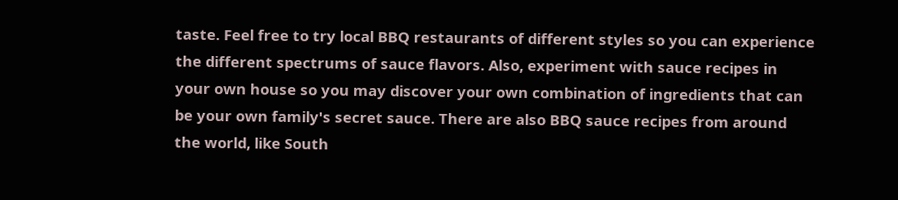taste. Feel free to try local BBQ restaurants of different styles so you can experience the different spectrums of sauce flavors. Also, experiment with sauce recipes in your own house so you may discover your own combination of ingredients that can be your own family's secret sauce. There are also BBQ sauce recipes from around the world, like South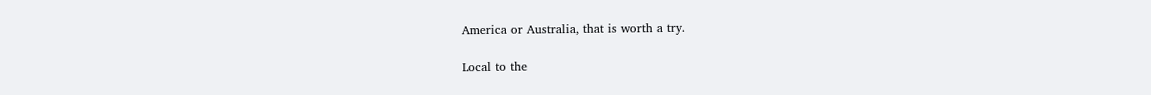America or Australia, that is worth a try.

Local to the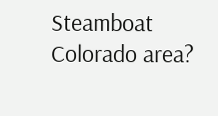Steamboat Colorado area?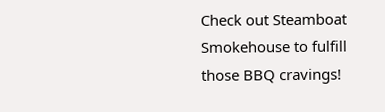Check out Steamboat Smokehouse to fulfill those BBQ cravings!